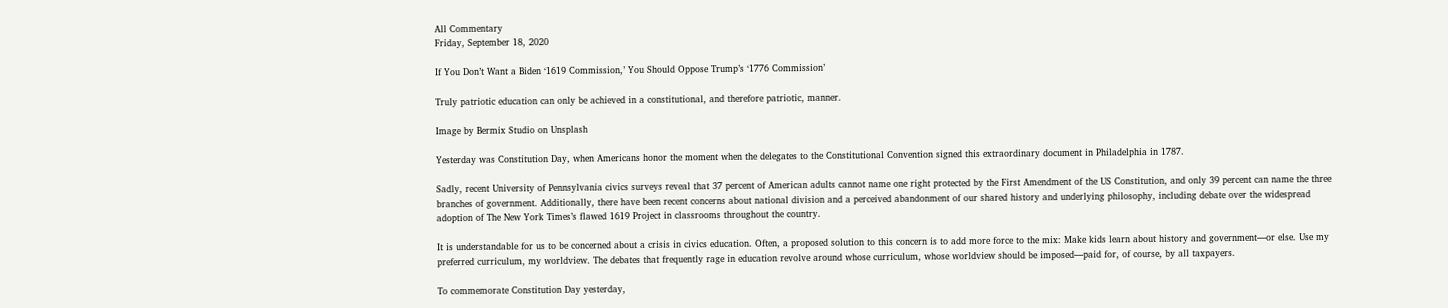All Commentary
Friday, September 18, 2020

If You Don’t Want a Biden ‘1619 Commission,’ You Should Oppose Trump’s ‘1776 Commission’

Truly patriotic education can only be achieved in a constitutional, and therefore patriotic, manner.

Image by Bermix Studio on Unsplash

Yesterday was Constitution Day, when Americans honor the moment when the delegates to the Constitutional Convention signed this extraordinary document in Philadelphia in 1787.

Sadly, recent University of Pennsylvania civics surveys reveal that 37 percent of American adults cannot name one right protected by the First Amendment of the US Constitution, and only 39 percent can name the three branches of government. Additionally, there have been recent concerns about national division and a perceived abandonment of our shared history and underlying philosophy, including debate over the widespread adoption of The New York Times’s flawed 1619 Project in classrooms throughout the country.

It is understandable for us to be concerned about a crisis in civics education. Often, a proposed solution to this concern is to add more force to the mix: Make kids learn about history and government—or else. Use my preferred curriculum, my worldview. The debates that frequently rage in education revolve around whose curriculum, whose worldview should be imposed—paid for, of course, by all taxpayers.

To commemorate Constitution Day yesterday,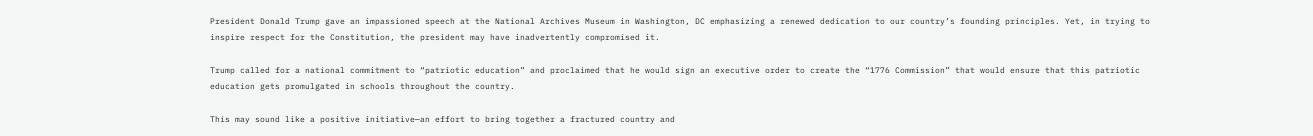President Donald Trump gave an impassioned speech at the National Archives Museum in Washington, DC emphasizing a renewed dedication to our country’s founding principles. Yet, in trying to inspire respect for the Constitution, the president may have inadvertently compromised it.

Trump called for a national commitment to “patriotic education” and proclaimed that he would sign an executive order to create the “1776 Commission” that would ensure that this patriotic education gets promulgated in schools throughout the country.

This may sound like a positive initiative—an effort to bring together a fractured country and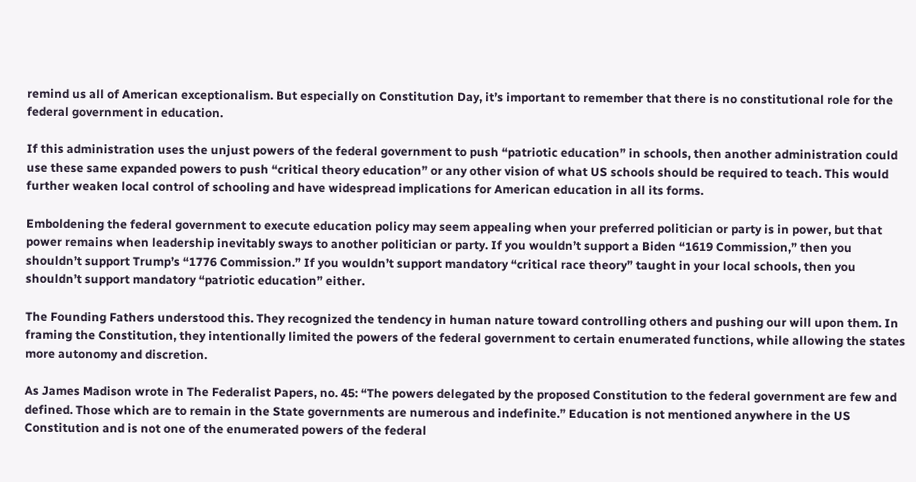remind us all of American exceptionalism. But especially on Constitution Day, it’s important to remember that there is no constitutional role for the federal government in education.

If this administration uses the unjust powers of the federal government to push “patriotic education” in schools, then another administration could use these same expanded powers to push “critical theory education” or any other vision of what US schools should be required to teach. This would further weaken local control of schooling and have widespread implications for American education in all its forms.

Emboldening the federal government to execute education policy may seem appealing when your preferred politician or party is in power, but that power remains when leadership inevitably sways to another politician or party. If you wouldn’t support a Biden “1619 Commission,” then you shouldn’t support Trump’s “1776 Commission.” If you wouldn’t support mandatory “critical race theory” taught in your local schools, then you shouldn’t support mandatory “patriotic education” either.

The Founding Fathers understood this. They recognized the tendency in human nature toward controlling others and pushing our will upon them. In framing the Constitution, they intentionally limited the powers of the federal government to certain enumerated functions, while allowing the states more autonomy and discretion.

As James Madison wrote in The Federalist Papers, no. 45: “The powers delegated by the proposed Constitution to the federal government are few and defined. Those which are to remain in the State governments are numerous and indefinite.” Education is not mentioned anywhere in the US Constitution and is not one of the enumerated powers of the federal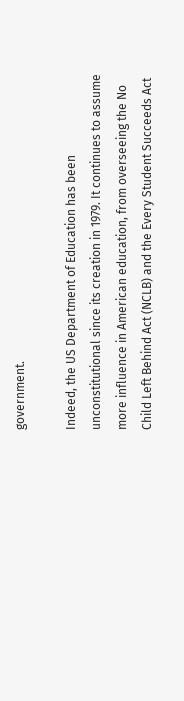government.

Indeed, the US Department of Education has been unconstitutional since its creation in 1979. It continues to assume more influence in American education, from overseeing the No Child Left Behind Act (NCLB) and the Every Student Succeeds Act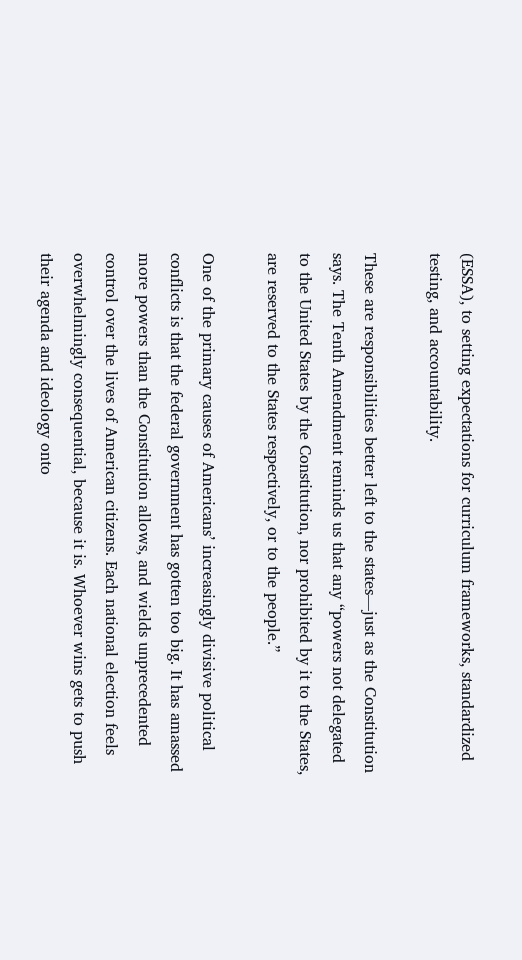(ESSA), to setting expectations for curriculum frameworks, standardized testing, and accountability.

These are responsibilities better left to the states—just as the Constitution says. The Tenth Amendment reminds us that any “powers not delegated to the United States by the Constitution, nor prohibited by it to the States, are reserved to the States respectively, or to the people.”

One of the primary causes of Americans’ increasingly divisive political conflicts is that the federal government has gotten too big. It has amassed more powers than the Constitution allows, and wields unprecedented control over the lives of American citizens. Each national election feels overwhelmingly consequential, because it is. Whoever wins gets to push their agenda and ideology onto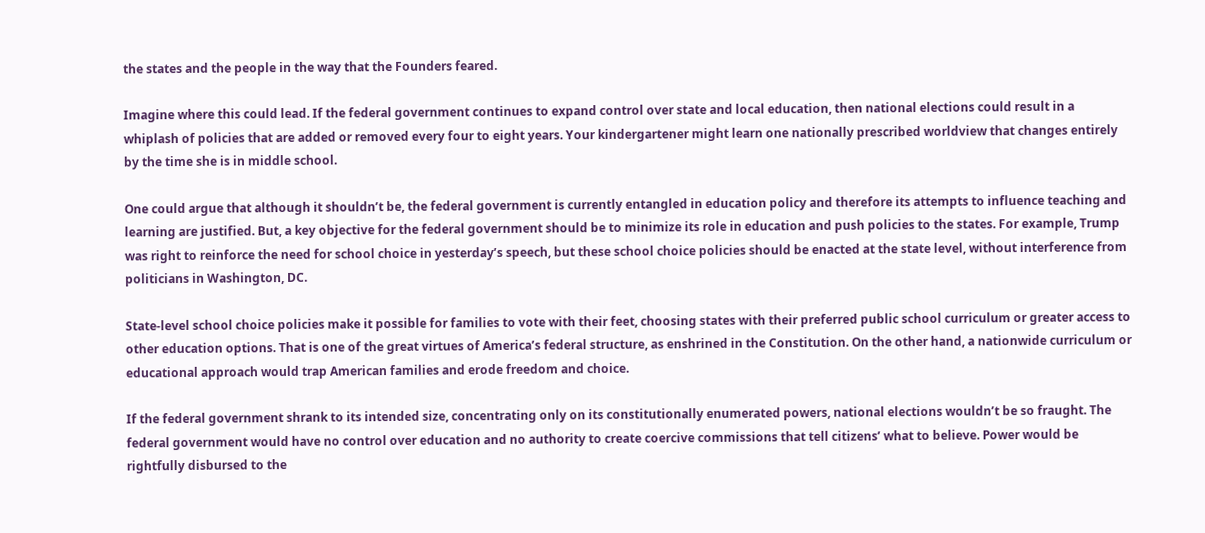the states and the people in the way that the Founders feared.

Imagine where this could lead. If the federal government continues to expand control over state and local education, then national elections could result in a whiplash of policies that are added or removed every four to eight years. Your kindergartener might learn one nationally prescribed worldview that changes entirely by the time she is in middle school.

One could argue that although it shouldn’t be, the federal government is currently entangled in education policy and therefore its attempts to influence teaching and learning are justified. But, a key objective for the federal government should be to minimize its role in education and push policies to the states. For example, Trump was right to reinforce the need for school choice in yesterday’s speech, but these school choice policies should be enacted at the state level, without interference from politicians in Washington, DC.

State-level school choice policies make it possible for families to vote with their feet, choosing states with their preferred public school curriculum or greater access to other education options. That is one of the great virtues of America’s federal structure, as enshrined in the Constitution. On the other hand, a nationwide curriculum or educational approach would trap American families and erode freedom and choice.

If the federal government shrank to its intended size, concentrating only on its constitutionally enumerated powers, national elections wouldn’t be so fraught. The federal government would have no control over education and no authority to create coercive commissions that tell citizens’ what to believe. Power would be rightfully disbursed to the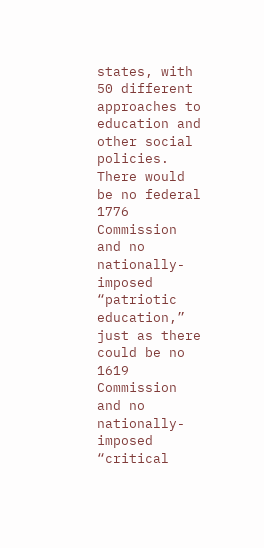states, with 50 different approaches to education and other social policies. There would be no federal 1776 Commission and no nationally-imposed “patriotic education,” just as there could be no 1619 Commission and no nationally-imposed “critical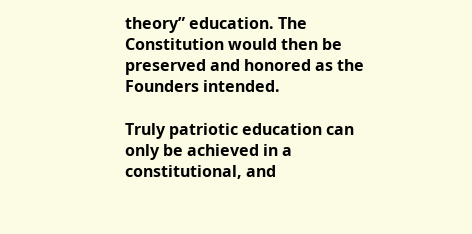theory” education. The Constitution would then be preserved and honored as the Founders intended.

Truly patriotic education can only be achieved in a constitutional, and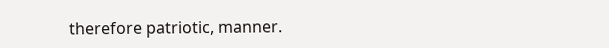therefore patriotic, manner.